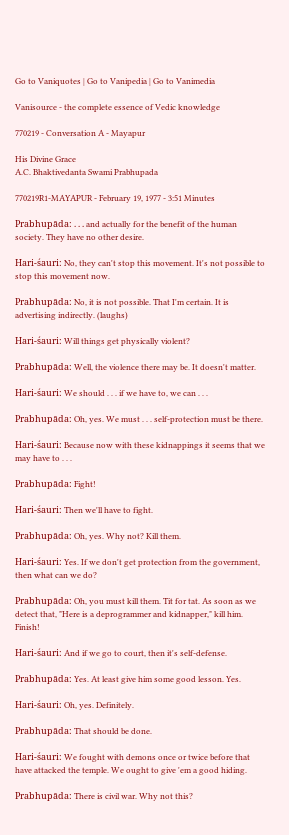Go to Vaniquotes | Go to Vanipedia | Go to Vanimedia

Vanisource - the complete essence of Vedic knowledge

770219 - Conversation A - Mayapur

His Divine Grace
A.C. Bhaktivedanta Swami Prabhupada

770219R1-MAYAPUR - February 19, 1977 - 3:51 Minutes

Prabhupāda: . . . and actually for the benefit of the human society. They have no other desire.

Hari-śauri: No, they can't stop this movement. It's not possible to stop this movement now.

Prabhupāda: No, it is not possible. That I'm certain. It is advertising indirectly. (laughs)

Hari-śauri: Will things get physically violent?

Prabhupāda: Well, the violence there may be. It doesn't matter.

Hari-śauri: We should . . . if we have to, we can . . .

Prabhupāda: Oh, yes. We must . . . self-protection must be there.

Hari-śauri: Because now with these kidnappings it seems that we may have to . . .

Prabhupāda: Fight!

Hari-śauri: Then we'll have to fight.

Prabhupāda: Oh, yes. Why not? Kill them.

Hari-śauri: Yes. If we don't get protection from the government, then what can we do?

Prabhupāda: Oh, you must kill them. Tit for tat. As soon as we detect that, "Here is a deprogrammer and kidnapper," kill him. Finish!

Hari-śauri: And if we go to court, then it's self-defense.

Prabhupāda: Yes. At least give him some good lesson. Yes.

Hari-śauri: Oh, yes. Definitely.

Prabhupāda: That should be done.

Hari-śauri: We fought with demons once or twice before that have attacked the temple. We ought to give 'em a good hiding.

Prabhupāda: There is civil war. Why not this?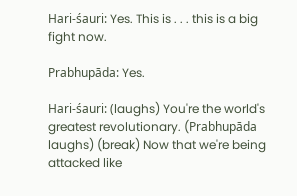Hari-śauri: Yes. This is . . . this is a big fight now.

Prabhupāda: Yes.

Hari-śauri: (laughs) You're the world's greatest revolutionary. (Prabhupāda laughs) (break) Now that we're being attacked like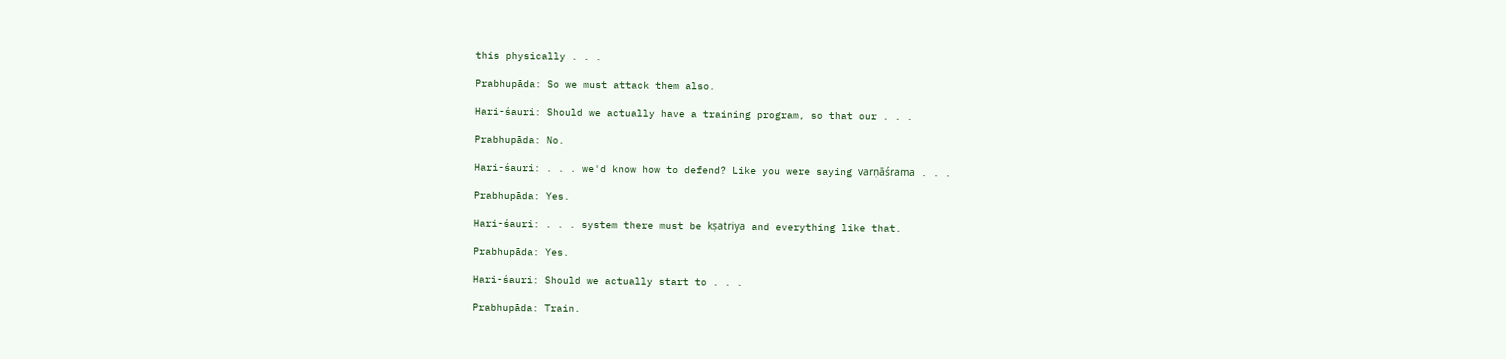this physically . . .

Prabhupāda: So we must attack them also.

Hari-śauri: Should we actually have a training program, so that our . . .

Prabhupāda: No.

Hari-śauri: . . . we'd know how to defend? Like you were saying varṇāśrama . . .

Prabhupāda: Yes.

Hari-śauri: . . . system there must be kṣatriya and everything like that.

Prabhupāda: Yes.

Hari-śauri: Should we actually start to . . .

Prabhupāda: Train.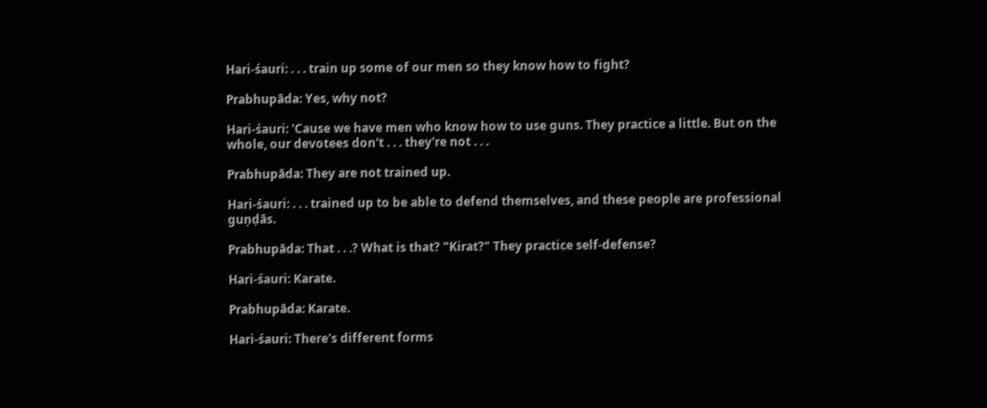Hari-śauri: . . . train up some of our men so they know how to fight?

Prabhupāda: Yes, why not?

Hari-śauri: 'Cause we have men who know how to use guns. They practice a little. But on the whole, our devotees don't . . . they're not . . .

Prabhupāda: They are not trained up.

Hari-śauri: . . . trained up to be able to defend themselves, and these people are professional guṇḍās.

Prabhupāda: That . . .? What is that? "Kirat?" They practice self-defense?

Hari-śauri: Karate.

Prabhupāda: Karate.

Hari-śauri: There's different forms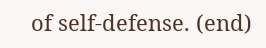of self-defense. (end)